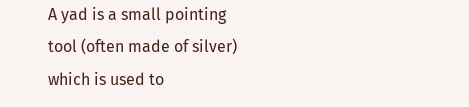A yad is a small pointing tool (often made of silver) which is used to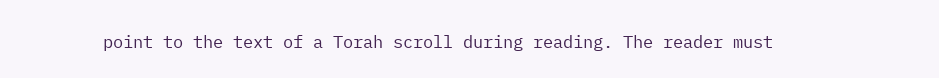point to the text of a Torah scroll during reading. The reader must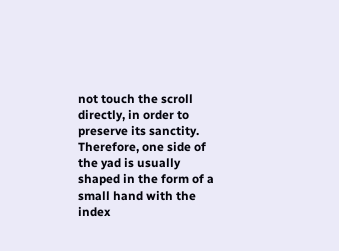not touch the scroll directly, in order to preserve its sanctity. Therefore, one side of the yad is usually shaped in the form of a small hand with the index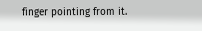finger pointing from it.